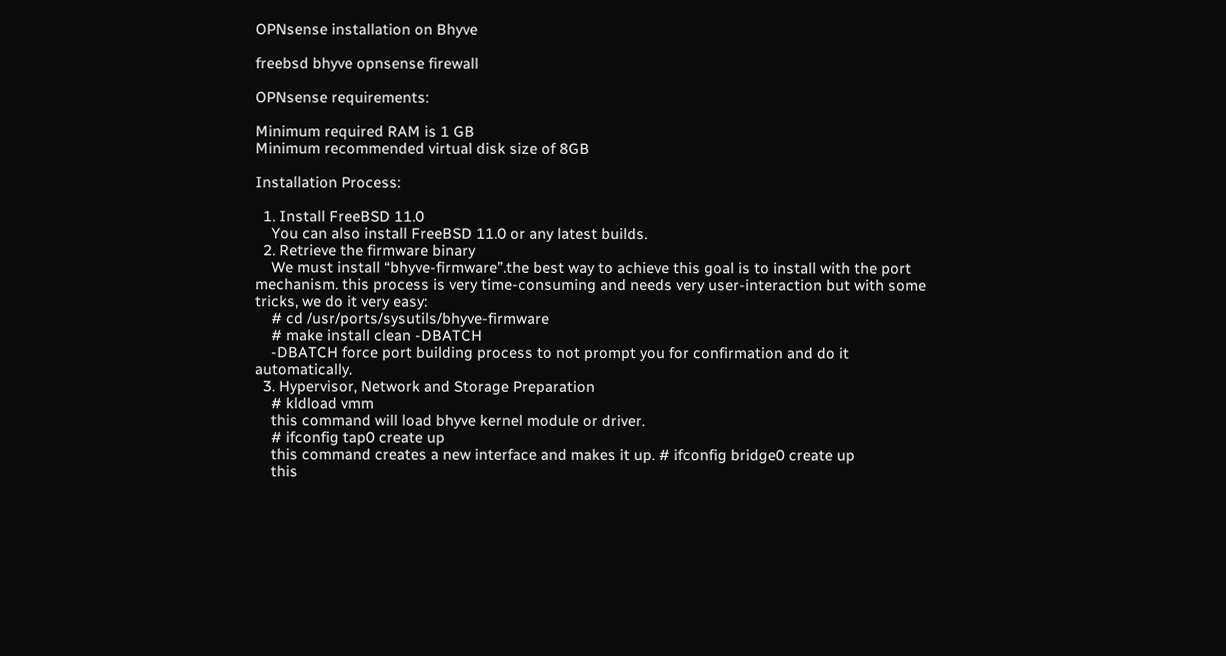OPNsense installation on Bhyve

freebsd bhyve opnsense firewall

OPNsense requirements:

Minimum required RAM is 1 GB
Minimum recommended virtual disk size of 8GB

Installation Process:

  1. Install FreeBSD 11.0
    You can also install FreeBSD 11.0 or any latest builds.
  2. Retrieve the firmware binary
    We must install “bhyve-firmware”.the best way to achieve this goal is to install with the port mechanism. this process is very time-consuming and needs very user-interaction but with some tricks, we do it very easy:
    # cd /usr/ports/sysutils/bhyve-firmware
    # make install clean -DBATCH
    -DBATCH force port building process to not prompt you for confirmation and do it automatically.
  3. Hypervisor, Network and Storage Preparation
    # kldload vmm
    this command will load bhyve kernel module or driver.
    # ifconfig tap0 create up
    this command creates a new interface and makes it up. # ifconfig bridge0 create up
    this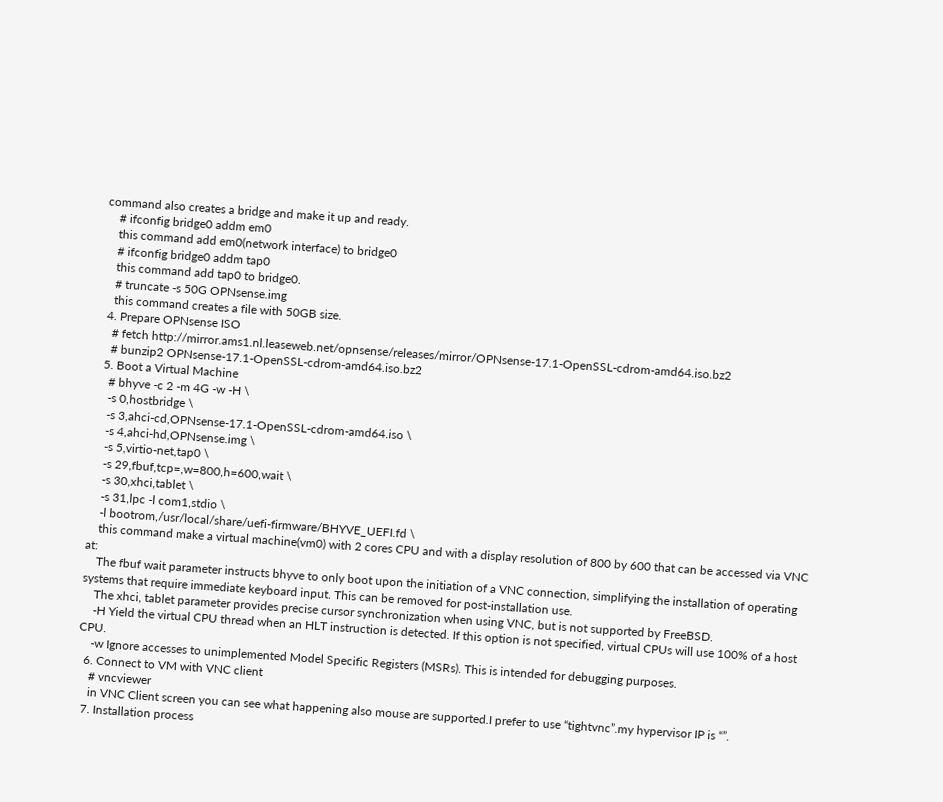command also creates a bridge and make it up and ready.
    # ifconfig bridge0 addm em0
    this command add em0(network interface) to bridge0
    # ifconfig bridge0 addm tap0
    this command add tap0 to bridge0.
    # truncate -s 50G OPNsense.img
    this command creates a file with 50GB size.
  4. Prepare OPNsense ISO
    # fetch http://mirror.ams1.nl.leaseweb.net/opnsense/releases/mirror/OPNsense-17.1-OpenSSL-cdrom-amd64.iso.bz2
    # bunzip2 OPNsense-17.1-OpenSSL-cdrom-amd64.iso.bz2
  5. Boot a Virtual Machine
    # bhyve -c 2 -m 4G -w -H \
    -s 0,hostbridge \
    -s 3,ahci-cd,OPNsense-17.1-OpenSSL-cdrom-amd64.iso \
    -s 4,ahci-hd,OPNsense.img \
    -s 5,virtio-net,tap0 \
    -s 29,fbuf,tcp=,w=800,h=600,wait \
    -s 30,xhci,tablet \
    -s 31,lpc -l com1,stdio \
    -l bootrom,/usr/local/share/uefi-firmware/BHYVE_UEFI.fd \
    this command make a virtual machine(vm0) with 2 cores CPU and with a display resolution of 800 by 600 that can be accessed via VNC at:
    The fbuf wait parameter instructs bhyve to only boot upon the initiation of a VNC connection, simplifying the installation of operating systems that require immediate keyboard input. This can be removed for post-installation use.
    The xhci, tablet parameter provides precise cursor synchronization when using VNC, but is not supported by FreeBSD.
    -H Yield the virtual CPU thread when an HLT instruction is detected. If this option is not specified, virtual CPUs will use 100% of a host CPU.
    -w Ignore accesses to unimplemented Model Specific Registers (MSRs). This is intended for debugging purposes.
  6. Connect to VM with VNC client
    # vncviewer
    in VNC Client screen you can see what happening also mouse are supported.I prefer to use “tightvnc”.my hypervisor IP is “”.
  7. Installation process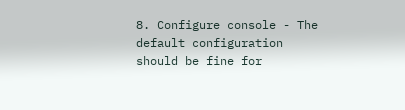8. Configure console - The default configuration should be fine for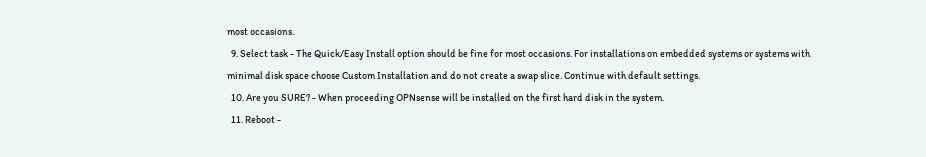most occasions.
  9. Select task - The Quick/Easy Install option should be fine for most occasions. For installations on embedded systems or systems with minimal disk space choose Custom Installation and do not create a swap slice. Continue with default settings.
  10. Are you SURE? - When proceeding OPNsense will be installed on the first hard disk in the system.
  11. Reboot -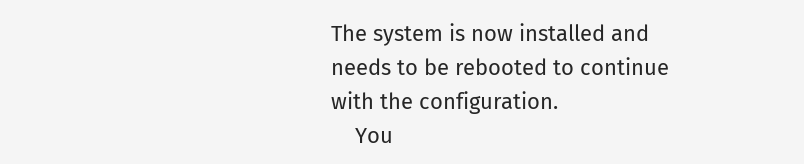The system is now installed and needs to be rebooted to continue with the configuration.
    You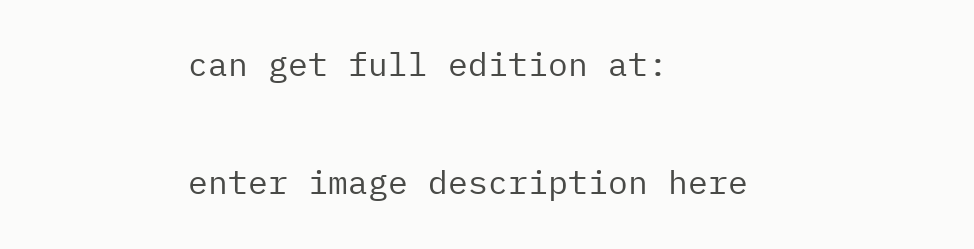can get full edition at:

enter image description here